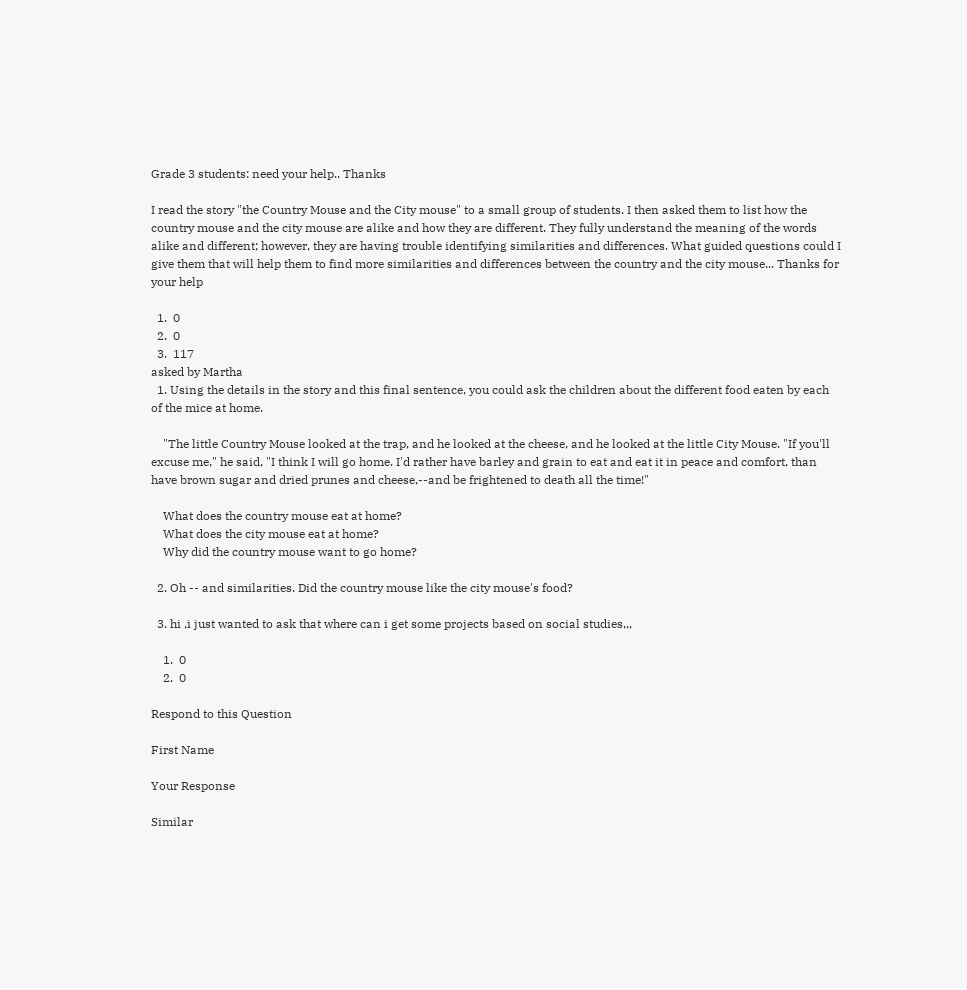Grade 3 students: need your help.. Thanks

I read the story "the Country Mouse and the City mouse" to a small group of students. I then asked them to list how the country mouse and the city mouse are alike and how they are different. They fully understand the meaning of the words alike and different; however, they are having trouble identifying similarities and differences. What guided questions could I give them that will help them to find more similarities and differences between the country and the city mouse... Thanks for your help

  1.  0
  2.  0
  3.  117
asked by Martha
  1. Using the details in the story and this final sentence, you could ask the children about the different food eaten by each of the mice at home.

    "The little Country Mouse looked at the trap, and he looked at the cheese, and he looked at the little City Mouse. "If you'll excuse me," he said, "I think I will go home. I'd rather have barley and grain to eat and eat it in peace and comfort, than have brown sugar and dried prunes and cheese,--and be frightened to death all the time!"

    What does the country mouse eat at home?
    What does the city mouse eat at home?
    Why did the country mouse want to go home?

  2. Oh -- and similarities. Did the country mouse like the city mouse's food?

  3. hi ,i just wanted to ask that where can i get some projects based on social studies,,,

    1.  0
    2.  0

Respond to this Question

First Name

Your Response

Similar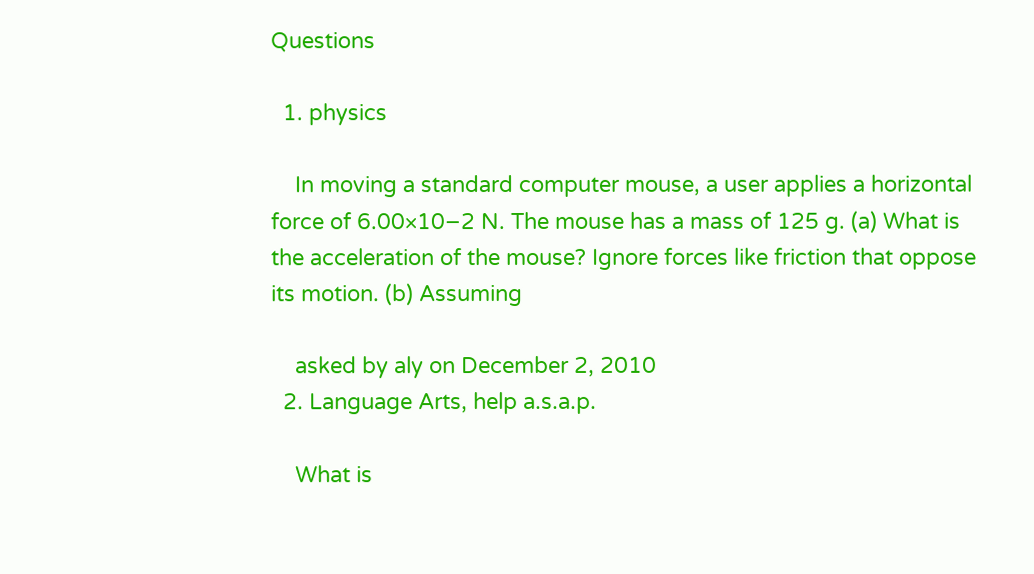Questions

  1. physics

    In moving a standard computer mouse, a user applies a horizontal force of 6.00×10−2 N. The mouse has a mass of 125 g. (a) What is the acceleration of the mouse? Ignore forces like friction that oppose its motion. (b) Assuming

    asked by aly on December 2, 2010
  2. Language Arts, help a.s.a.p.

    What is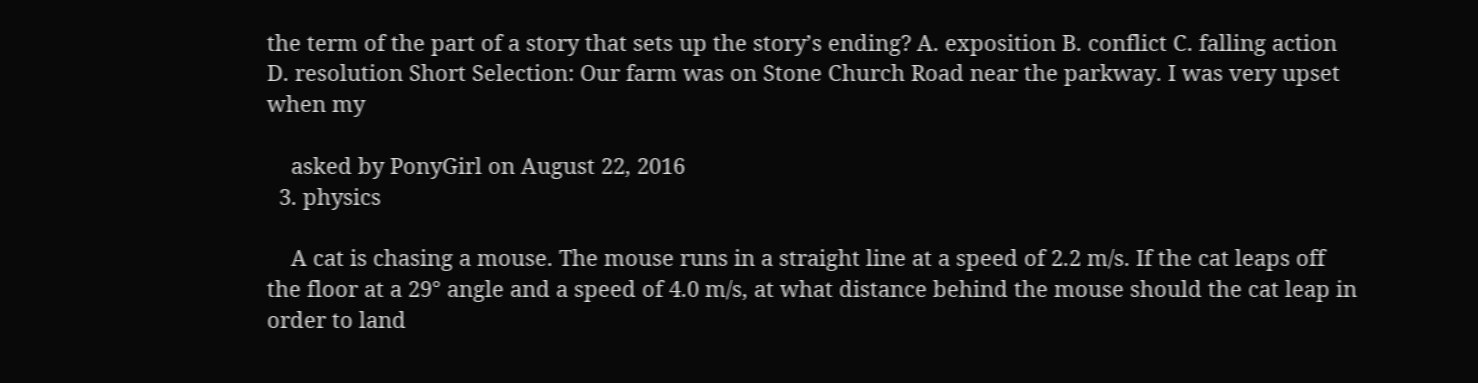the term of the part of a story that sets up the story’s ending? A. exposition B. conflict C. falling action D. resolution Short Selection: Our farm was on Stone Church Road near the parkway. I was very upset when my

    asked by PonyGirl on August 22, 2016
  3. physics

    A cat is chasing a mouse. The mouse runs in a straight line at a speed of 2.2 m/s. If the cat leaps off the floor at a 29° angle and a speed of 4.0 m/s, at what distance behind the mouse should the cat leap in order to land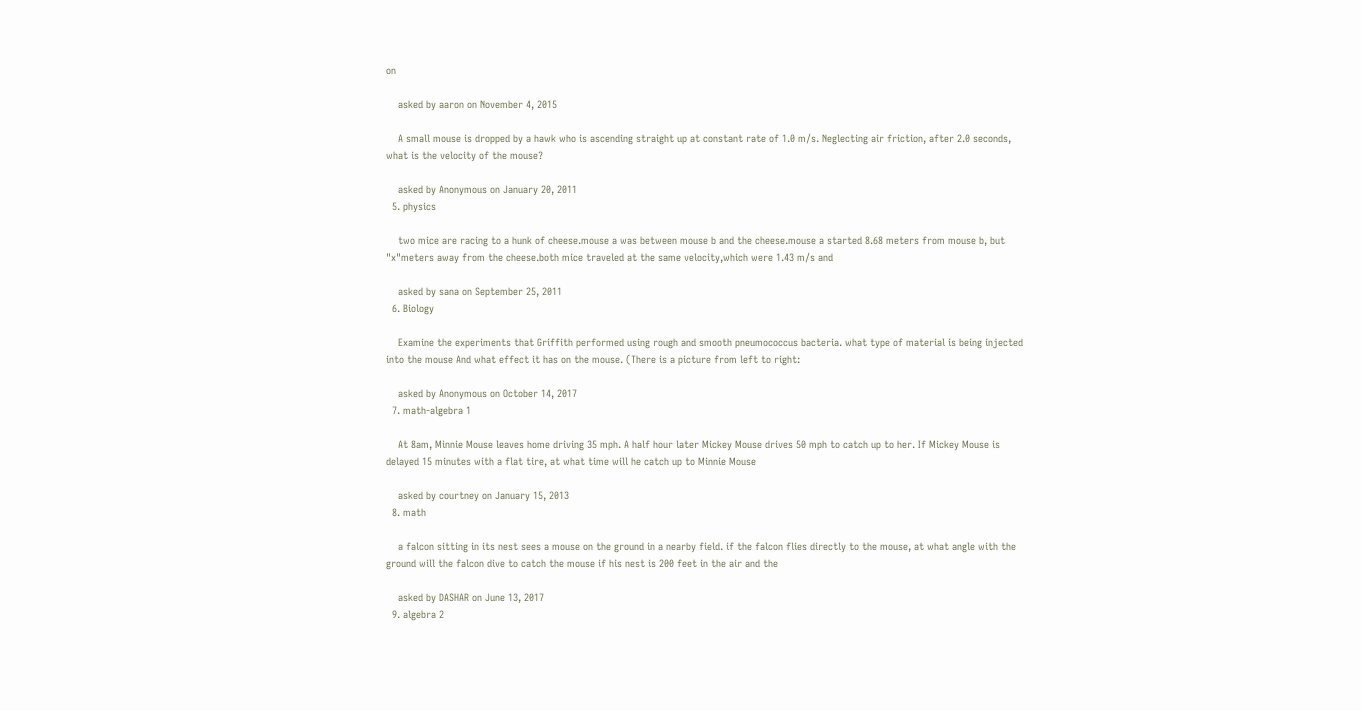on

    asked by aaron on November 4, 2015

    A small mouse is dropped by a hawk who is ascending straight up at constant rate of 1.0 m/s. Neglecting air friction, after 2.0 seconds, what is the velocity of the mouse?

    asked by Anonymous on January 20, 2011
  5. physics

    two mice are racing to a hunk of cheese.mouse a was between mouse b and the cheese.mouse a started 8.68 meters from mouse b, but "x"meters away from the cheese.both mice traveled at the same velocity,which were 1.43 m/s and

    asked by sana on September 25, 2011
  6. Biology

    Examine the experiments that Griffith performed using rough and smooth pneumococcus bacteria. what type of material is being injected into the mouse And what effect it has on the mouse. (There is a picture from left to right:

    asked by Anonymous on October 14, 2017
  7. math-algebra 1

    At 8am, Minnie Mouse leaves home driving 35 mph. A half hour later Mickey Mouse drives 50 mph to catch up to her. If Mickey Mouse is delayed 15 minutes with a flat tire, at what time will he catch up to Minnie Mouse

    asked by courtney on January 15, 2013
  8. math

    a falcon sitting in its nest sees a mouse on the ground in a nearby field. if the falcon flies directly to the mouse, at what angle with the ground will the falcon dive to catch the mouse if his nest is 200 feet in the air and the

    asked by DASHAR on June 13, 2017
  9. algebra 2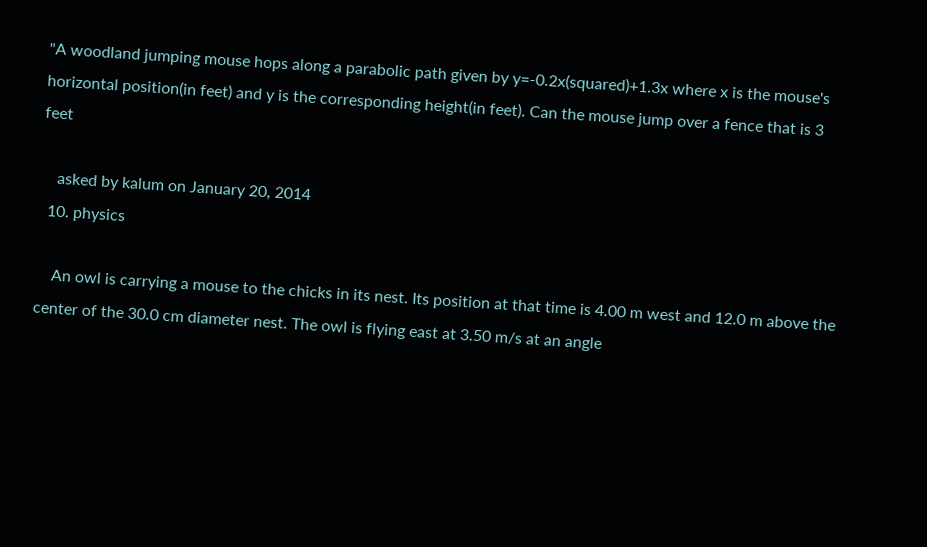"A woodland jumping mouse hops along a parabolic path given by y=-0.2x(squared)+1.3x where x is the mouse's horizontal position(in feet) and y is the corresponding height(in feet). Can the mouse jump over a fence that is 3 feet

    asked by kalum on January 20, 2014
  10. physics

    An owl is carrying a mouse to the chicks in its nest. Its position at that time is 4.00 m west and 12.0 m above the center of the 30.0 cm diameter nest. The owl is flying east at 3.50 m/s at an angle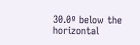30.0º below the horizontal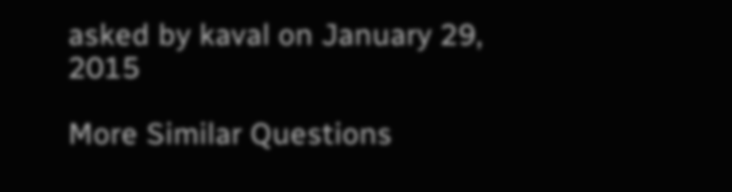asked by kaval on January 29, 2015

More Similar Questions